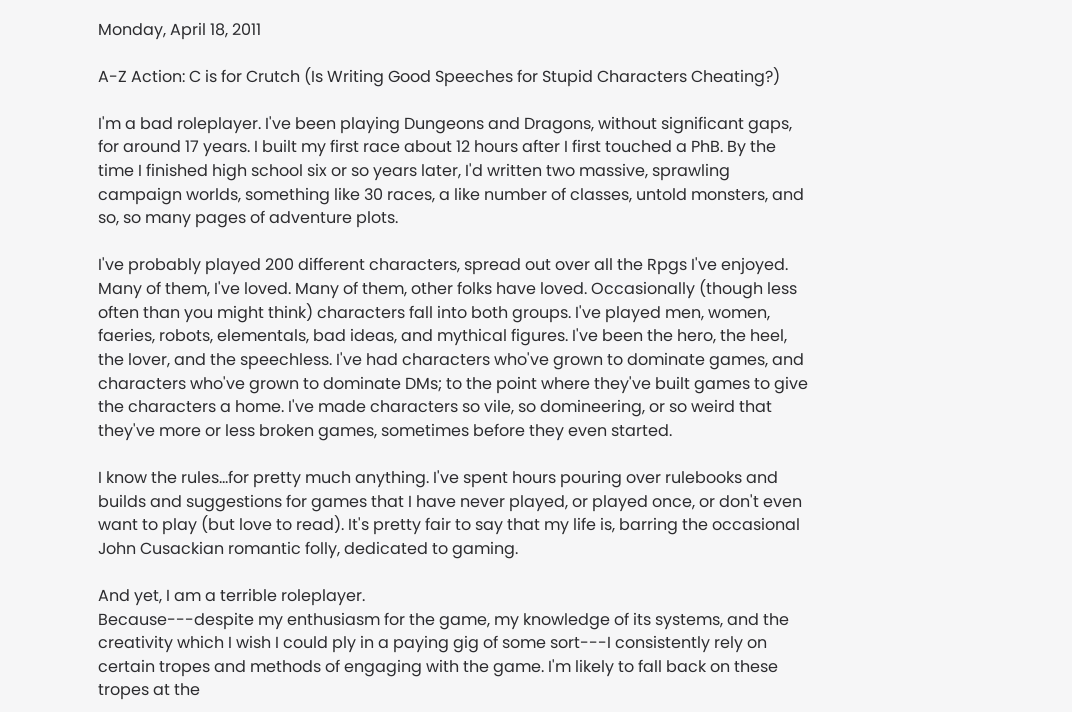Monday, April 18, 2011

A-Z Action: C is for Crutch (Is Writing Good Speeches for Stupid Characters Cheating?)

I'm a bad roleplayer. I've been playing Dungeons and Dragons, without significant gaps, for around 17 years. I built my first race about 12 hours after I first touched a PhB. By the time I finished high school six or so years later, I'd written two massive, sprawling campaign worlds, something like 30 races, a like number of classes, untold monsters, and so, so many pages of adventure plots.

I've probably played 200 different characters, spread out over all the Rpgs I've enjoyed. Many of them, I've loved. Many of them, other folks have loved. Occasionally (though less often than you might think) characters fall into both groups. I've played men, women, faeries, robots, elementals, bad ideas, and mythical figures. I've been the hero, the heel, the lover, and the speechless. I've had characters who've grown to dominate games, and characters who've grown to dominate DMs; to the point where they've built games to give the characters a home. I've made characters so vile, so domineering, or so weird that they've more or less broken games, sometimes before they even started.

I know the rules...for pretty much anything. I've spent hours pouring over rulebooks and builds and suggestions for games that I have never played, or played once, or don't even want to play (but love to read). It's pretty fair to say that my life is, barring the occasional John Cusackian romantic folly, dedicated to gaming.

And yet, I am a terrible roleplayer.
Because---despite my enthusiasm for the game, my knowledge of its systems, and the creativity which I wish I could ply in a paying gig of some sort---I consistently rely on certain tropes and methods of engaging with the game. I'm likely to fall back on these tropes at the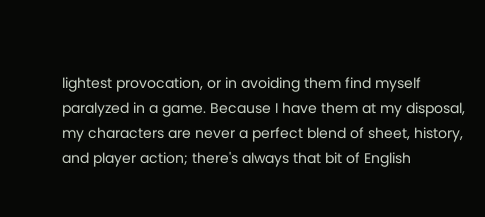lightest provocation, or in avoiding them find myself paralyzed in a game. Because I have them at my disposal, my characters are never a perfect blend of sheet, history, and player action; there's always that bit of English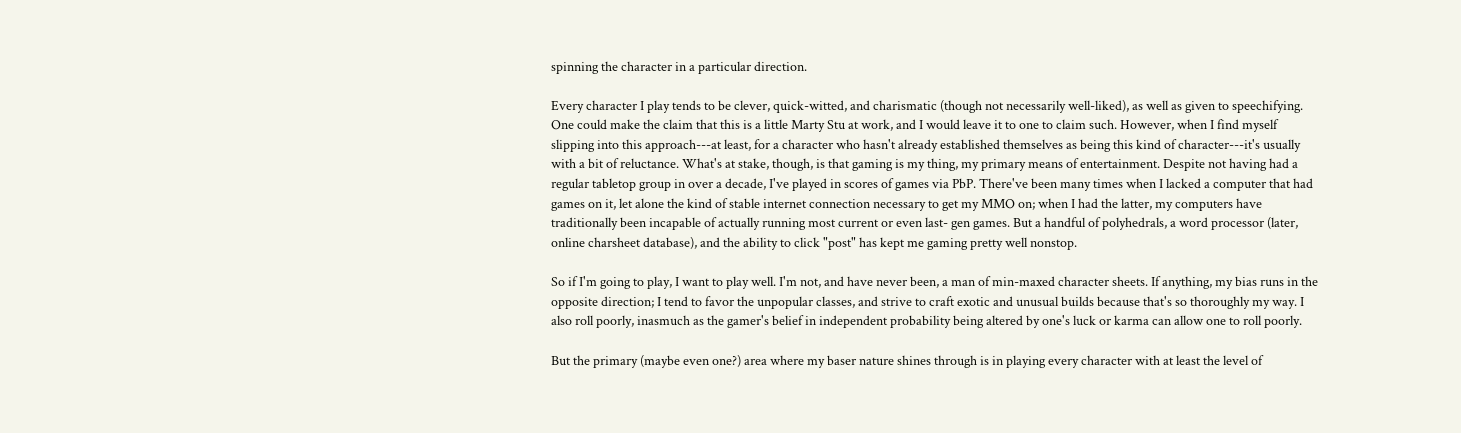spinning the character in a particular direction.

Every character I play tends to be clever, quick-witted, and charismatic (though not necessarily well-liked), as well as given to speechifying. One could make the claim that this is a little Marty Stu at work, and I would leave it to one to claim such. However, when I find myself slipping into this approach---at least, for a character who hasn't already established themselves as being this kind of character---it's usually with a bit of reluctance. What's at stake, though, is that gaming is my thing, my primary means of entertainment. Despite not having had a regular tabletop group in over a decade, I've played in scores of games via PbP. There've been many times when I lacked a computer that had games on it, let alone the kind of stable internet connection necessary to get my MMO on; when I had the latter, my computers have traditionally been incapable of actually running most current or even last- gen games. But a handful of polyhedrals, a word processor (later, online charsheet database), and the ability to click "post" has kept me gaming pretty well nonstop.

So if I'm going to play, I want to play well. I'm not, and have never been, a man of min-maxed character sheets. If anything, my bias runs in the opposite direction; I tend to favor the unpopular classes, and strive to craft exotic and unusual builds because that's so thoroughly my way. I also roll poorly, inasmuch as the gamer's belief in independent probability being altered by one's luck or karma can allow one to roll poorly.

But the primary (maybe even one?) area where my baser nature shines through is in playing every character with at least the level of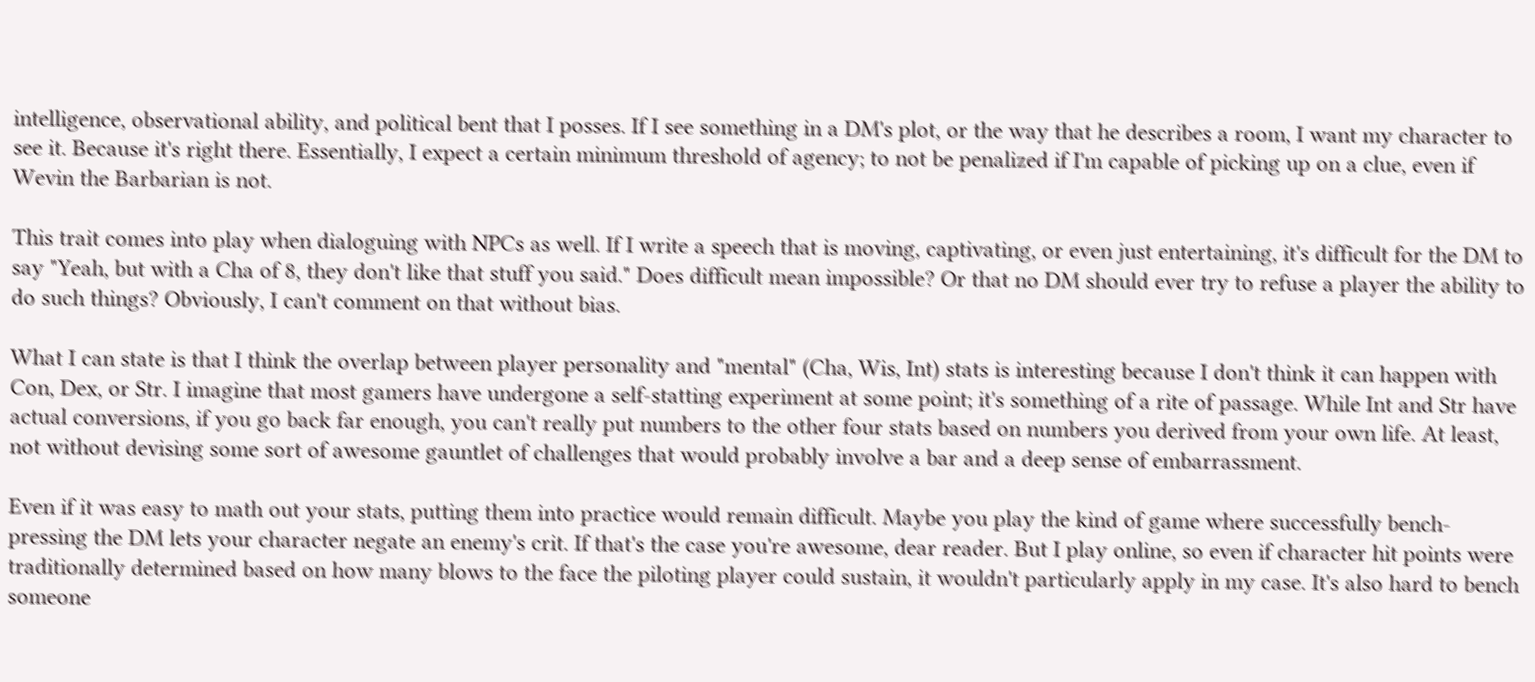intelligence, observational ability, and political bent that I posses. If I see something in a DM's plot, or the way that he describes a room, I want my character to see it. Because it's right there. Essentially, I expect a certain minimum threshold of agency; to not be penalized if I'm capable of picking up on a clue, even if Wevin the Barbarian is not.

This trait comes into play when dialoguing with NPCs as well. If I write a speech that is moving, captivating, or even just entertaining, it's difficult for the DM to say "Yeah, but with a Cha of 8, they don't like that stuff you said." Does difficult mean impossible? Or that no DM should ever try to refuse a player the ability to do such things? Obviously, I can't comment on that without bias.

What I can state is that I think the overlap between player personality and "mental" (Cha, Wis, Int) stats is interesting because I don't think it can happen with Con, Dex, or Str. I imagine that most gamers have undergone a self-statting experiment at some point; it's something of a rite of passage. While Int and Str have actual conversions, if you go back far enough, you can't really put numbers to the other four stats based on numbers you derived from your own life. At least, not without devising some sort of awesome gauntlet of challenges that would probably involve a bar and a deep sense of embarrassment.

Even if it was easy to math out your stats, putting them into practice would remain difficult. Maybe you play the kind of game where successfully bench-pressing the DM lets your character negate an enemy's crit. If that's the case you're awesome, dear reader. But I play online, so even if character hit points were traditionally determined based on how many blows to the face the piloting player could sustain, it wouldn't particularly apply in my case. It's also hard to bench someone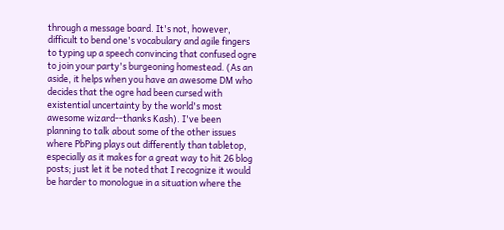through a message board. It's not, however, difficult to bend one's vocabulary and agile fingers to typing up a speech convincing that confused ogre to join your party's burgeoning homestead. (As an aside, it helps when you have an awesome DM who decides that the ogre had been cursed with existential uncertainty by the world's most awesome wizard--thanks Kash). I've been planning to talk about some of the other issues where PbPing plays out differently than tabletop, especially as it makes for a great way to hit 26 blog posts; just let it be noted that I recognize it would be harder to monologue in a situation where the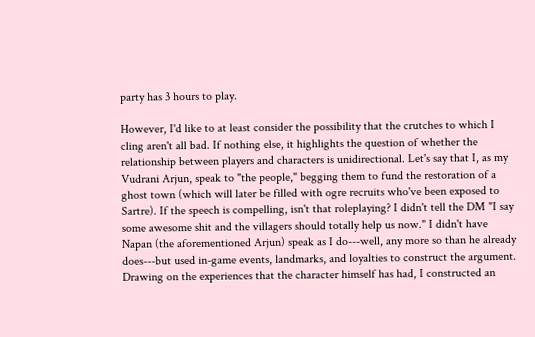party has 3 hours to play.

However, I'd like to at least consider the possibility that the crutches to which I cling aren't all bad. If nothing else, it highlights the question of whether the relationship between players and characters is unidirectional. Let's say that I, as my Vudrani Arjun, speak to "the people," begging them to fund the restoration of a ghost town (which will later be filled with ogre recruits who've been exposed to Sartre). If the speech is compelling, isn't that roleplaying? I didn't tell the DM "I say some awesome shit and the villagers should totally help us now." I didn't have Napan (the aforementioned Arjun) speak as I do---well, any more so than he already does---but used in-game events, landmarks, and loyalties to construct the argument. Drawing on the experiences that the character himself has had, I constructed an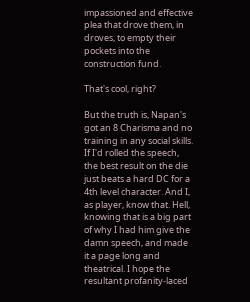impassioned and effective plea that drove them, in droves, to empty their pockets into the construction fund.

That's cool, right?

But the truth is, Napan's got an 8 Charisma and no training in any social skills. If I'd rolled the speech, the best result on the die just beats a hard DC for a 4th level character. And I, as player, know that. Hell, knowing that is a big part of why I had him give the damn speech, and made it a page long and theatrical. I hope the resultant profanity-laced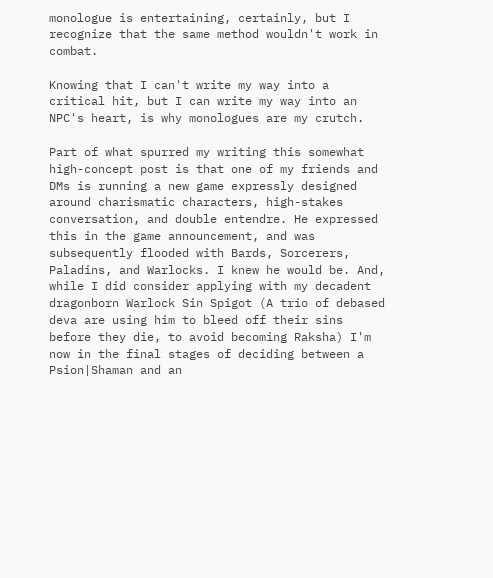monologue is entertaining, certainly, but I recognize that the same method wouldn't work in combat.

Knowing that I can't write my way into a critical hit, but I can write my way into an NPC's heart, is why monologues are my crutch.

Part of what spurred my writing this somewhat high-concept post is that one of my friends and DMs is running a new game expressly designed around charismatic characters, high-stakes conversation, and double entendre. He expressed this in the game announcement, and was subsequently flooded with Bards, Sorcerers, Paladins, and Warlocks. I knew he would be. And, while I did consider applying with my decadent dragonborn Warlock Sin Spigot (A trio of debased deva are using him to bleed off their sins before they die, to avoid becoming Raksha) I'm now in the final stages of deciding between a Psion|Shaman and an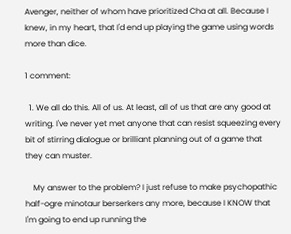Avenger, neither of whom have prioritized Cha at all. Because I knew, in my heart, that I'd end up playing the game using words more than dice.

1 comment:

  1. We all do this. All of us. At least, all of us that are any good at writing. I've never yet met anyone that can resist squeezing every bit of stirring dialogue or brilliant planning out of a game that they can muster.

    My answer to the problem? I just refuse to make psychopathic half-ogre minotaur berserkers any more, because I KNOW that I'm going to end up running the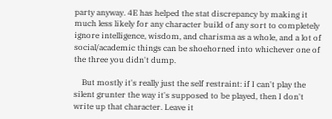party anyway. 4E has helped the stat discrepancy by making it much less likely for any character build of any sort to completely ignore intelligence, wisdom, and charisma as a whole, and a lot of social/academic things can be shoehorned into whichever one of the three you didn't dump.

    But mostly it's really just the self restraint: if I can't play the silent grunter the way it's supposed to be played, then I don't write up that character. Leave it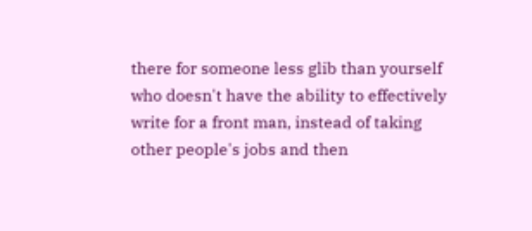there for someone less glib than yourself who doesn't have the ability to effectively write for a front man, instead of taking other people's jobs and then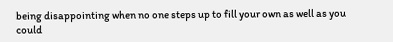being disappointing when no one steps up to fill your own as well as you could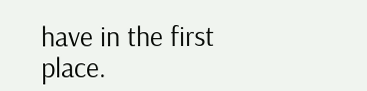have in the first place.